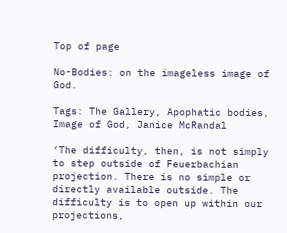Top of page

No-Bodies: on the imageless image of God.

Tags: The Gallery, Apophatic bodies, Image of God, Janice McRandal

‘The difficulty, then, is not simply to step outside of Feuerbachian projection. There is no simple or directly available outside. The difficulty is to open up within our projections,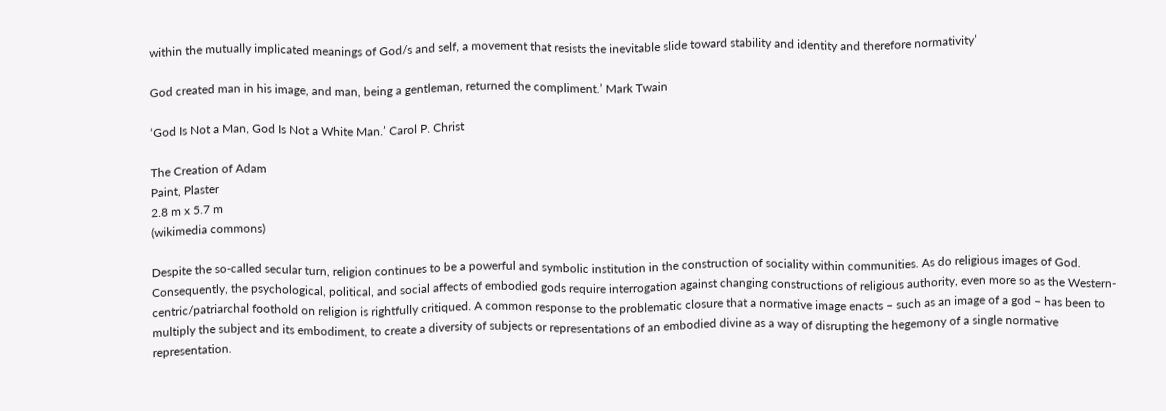within the mutually implicated meanings of God/s and self, a movement that resists the inevitable slide toward stability and identity and therefore normativity’

God created man in his image, and man, being a gentleman, returned the compliment.’ Mark Twain

‘God Is Not a Man, God Is Not a White Man.’ Carol P. Christ

The Creation of Adam
Paint, Plaster
2.8 m x 5.7 m
(wikimedia commons)

Despite the so-called secular turn, religion continues to be a powerful and symbolic institution in the construction of sociality within communities. As do religious images of God. Consequently, the psychological, political, and social affects of embodied gods require interrogation against changing constructions of religious authority, even more so as the Western-centric/patriarchal foothold on religion is rightfully critiqued. A common response to the problematic closure that a normative image enacts – such as an image of a god – has been to multiply the subject and its embodiment, to create a diversity of subjects or representations of an embodied divine as a way of disrupting the hegemony of a single normative representation.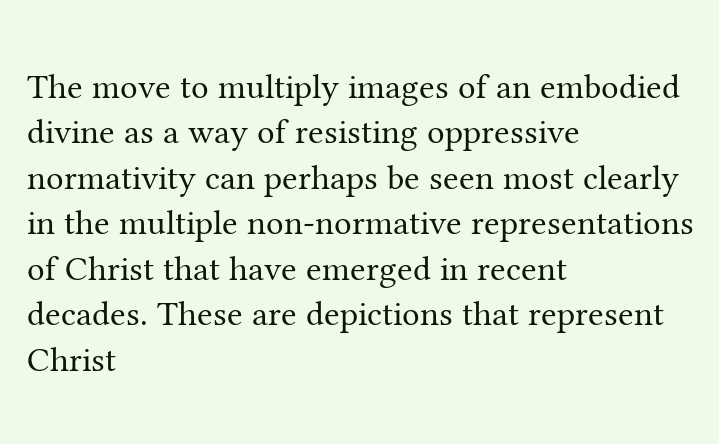The move to multiply images of an embodied divine as a way of resisting oppressive normativity can perhaps be seen most clearly in the multiple non-normative representations of Christ that have emerged in recent decades. These are depictions that represent Christ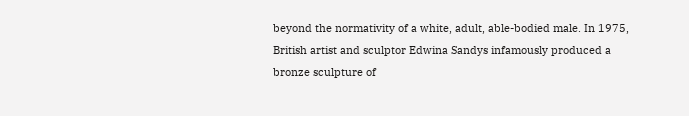beyond the normativity of a white, adult, able-bodied male. In 1975, British artist and sculptor Edwina Sandys infamously produced a bronze sculpture of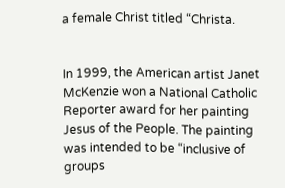a female Christ titled “Christa.


In 1999, the American artist Janet McKenzie won a National Catholic Reporter award for her painting Jesus of the People. The painting was intended to be “inclusive of groups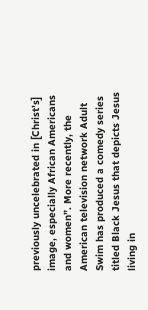previously uncelebrated in [Christ’s] image, especially African Americans and women”. More recently, the American television network Adult Swim has produced a comedy series titled Black Jesus that depicts Jesus living in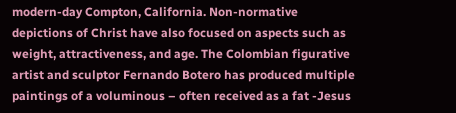modern-day Compton, California. Non-normative depictions of Christ have also focused on aspects such as weight, attractiveness, and age. The Colombian figurative artist and sculptor Fernando Botero has produced multiple paintings of a voluminous – often received as a fat -Jesus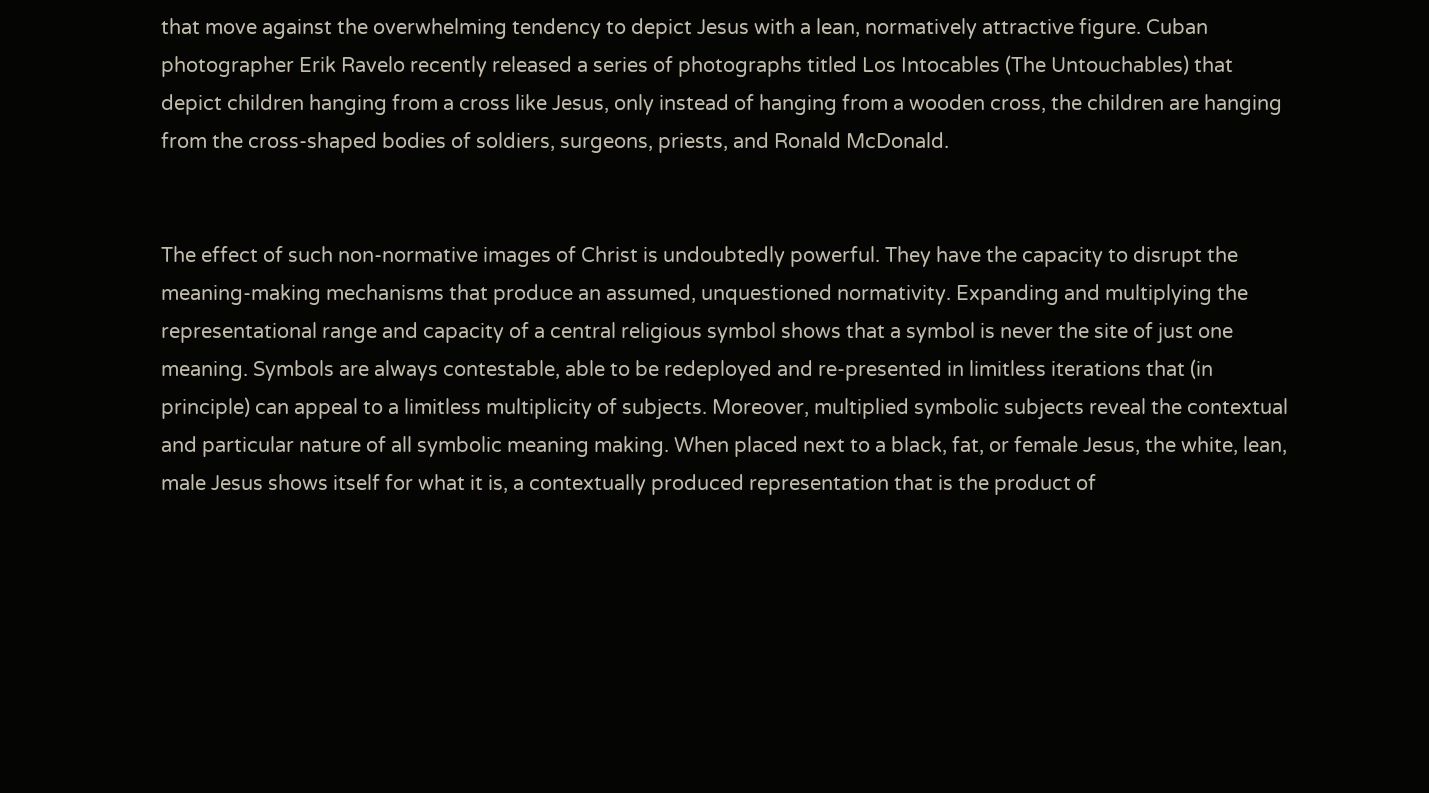that move against the overwhelming tendency to depict Jesus with a lean, normatively attractive figure. Cuban photographer Erik Ravelo recently released a series of photographs titled Los Intocables (The Untouchables) that depict children hanging from a cross like Jesus, only instead of hanging from a wooden cross, the children are hanging from the cross-shaped bodies of soldiers, surgeons, priests, and Ronald McDonald.


The effect of such non-normative images of Christ is undoubtedly powerful. They have the capacity to disrupt the meaning-making mechanisms that produce an assumed, unquestioned normativity. Expanding and multiplying the representational range and capacity of a central religious symbol shows that a symbol is never the site of just one meaning. Symbols are always contestable, able to be redeployed and re-presented in limitless iterations that (in principle) can appeal to a limitless multiplicity of subjects. Moreover, multiplied symbolic subjects reveal the contextual and particular nature of all symbolic meaning making. When placed next to a black, fat, or female Jesus, the white, lean, male Jesus shows itself for what it is, a contextually produced representation that is the product of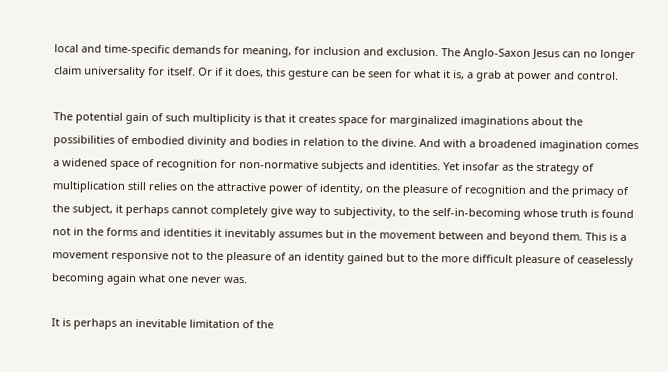local and time-specific demands for meaning, for inclusion and exclusion. The Anglo-Saxon Jesus can no longer claim universality for itself. Or if it does, this gesture can be seen for what it is, a grab at power and control.

The potential gain of such multiplicity is that it creates space for marginalized imaginations about the possibilities of embodied divinity and bodies in relation to the divine. And with a broadened imagination comes a widened space of recognition for non-normative subjects and identities. Yet insofar as the strategy of multiplication still relies on the attractive power of identity, on the pleasure of recognition and the primacy of the subject, it perhaps cannot completely give way to subjectivity, to the self-in-becoming whose truth is found not in the forms and identities it inevitably assumes but in the movement between and beyond them. This is a movement responsive not to the pleasure of an identity gained but to the more difficult pleasure of ceaselessly becoming again what one never was.

It is perhaps an inevitable limitation of the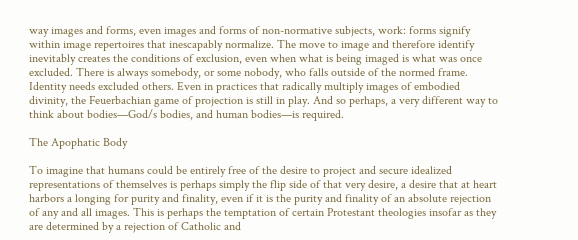way images and forms, even images and forms of non-normative subjects, work: forms signify within image repertoires that inescapably normalize. The move to image and therefore identify inevitably creates the conditions of exclusion, even when what is being imaged is what was once excluded. There is always somebody, or some nobody, who falls outside of the normed frame. Identity needs excluded others. Even in practices that radically multiply images of embodied divinity, the Feuerbachian game of projection is still in play. And so perhaps, a very different way to think about bodies—God/s bodies, and human bodies—is required.

The Apophatic Body

To imagine that humans could be entirely free of the desire to project and secure idealized representations of themselves is perhaps simply the flip side of that very desire, a desire that at heart harbors a longing for purity and finality, even if it is the purity and finality of an absolute rejection of any and all images. This is perhaps the temptation of certain Protestant theologies insofar as they are determined by a rejection of Catholic and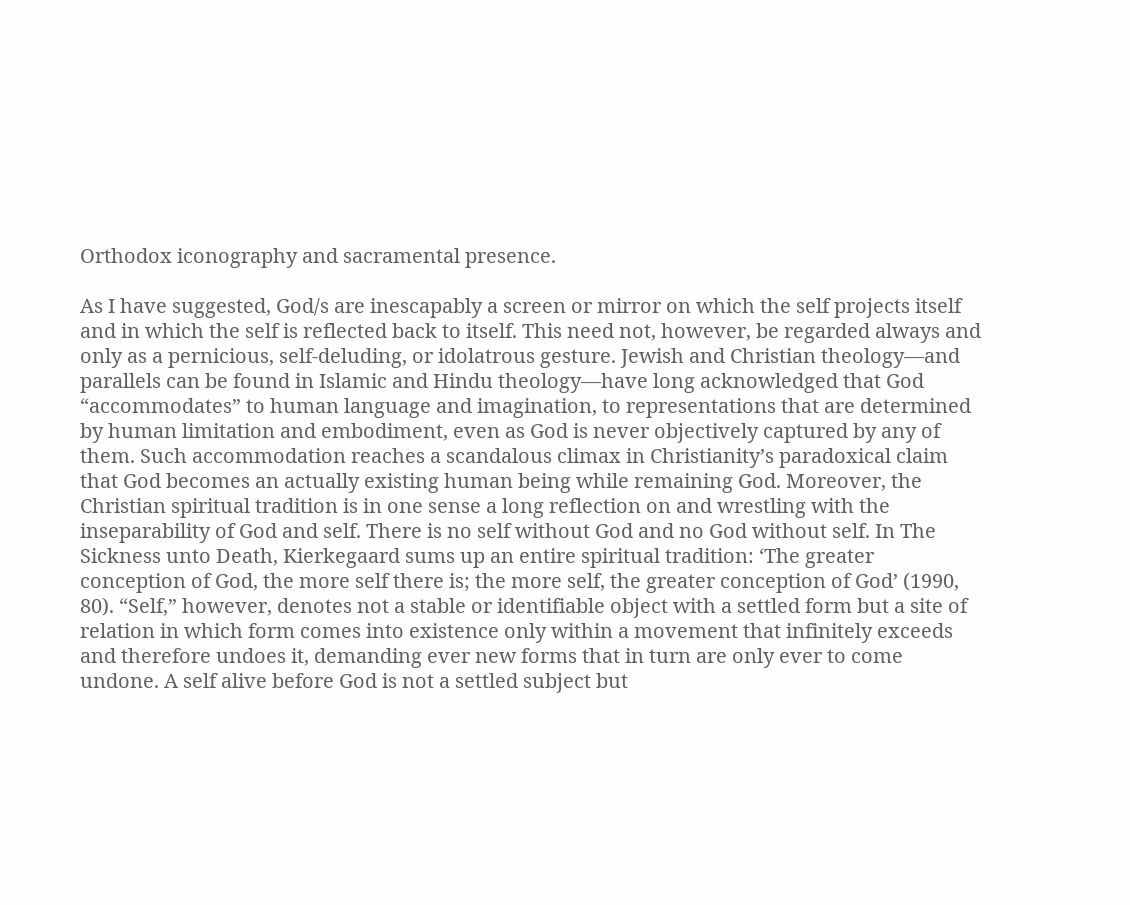Orthodox iconography and sacramental presence.

As I have suggested, God/s are inescapably a screen or mirror on which the self projects itself and in which the self is reflected back to itself. This need not, however, be regarded always and only as a pernicious, self-deluding, or idolatrous gesture. Jewish and Christian theology—and parallels can be found in Islamic and Hindu theology—have long acknowledged that God “accommodates” to human language and imagination, to representations that are determined by human limitation and embodiment, even as God is never objectively captured by any of them. Such accommodation reaches a scandalous climax in Christianity’s paradoxical claim that God becomes an actually existing human being while remaining God. Moreover, the Christian spiritual tradition is in one sense a long reflection on and wrestling with the inseparability of God and self. There is no self without God and no God without self. In The Sickness unto Death, Kierkegaard sums up an entire spiritual tradition: ‘The greater conception of God, the more self there is; the more self, the greater conception of God’ (1990, 80). “Self,” however, denotes not a stable or identifiable object with a settled form but a site of relation in which form comes into existence only within a movement that infinitely exceeds and therefore undoes it, demanding ever new forms that in turn are only ever to come undone. A self alive before God is not a settled subject but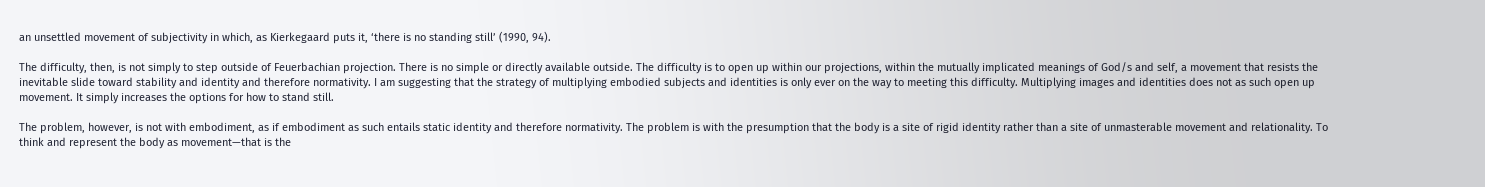an unsettled movement of subjectivity in which, as Kierkegaard puts it, ‘there is no standing still’ (1990, 94).

The difficulty, then, is not simply to step outside of Feuerbachian projection. There is no simple or directly available outside. The difficulty is to open up within our projections, within the mutually implicated meanings of God/s and self, a movement that resists the inevitable slide toward stability and identity and therefore normativity. I am suggesting that the strategy of multiplying embodied subjects and identities is only ever on the way to meeting this difficulty. Multiplying images and identities does not as such open up movement. It simply increases the options for how to stand still.

The problem, however, is not with embodiment, as if embodiment as such entails static identity and therefore normativity. The problem is with the presumption that the body is a site of rigid identity rather than a site of unmasterable movement and relationality. To think and represent the body as movement—that is the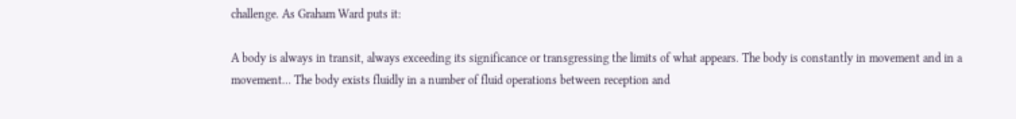challenge. As Graham Ward puts it:

A body is always in transit, always exceeding its significance or transgressing the limits of what appears. The body is constantly in movement and in a movement… The body exists fluidly in a number of fluid operations between reception and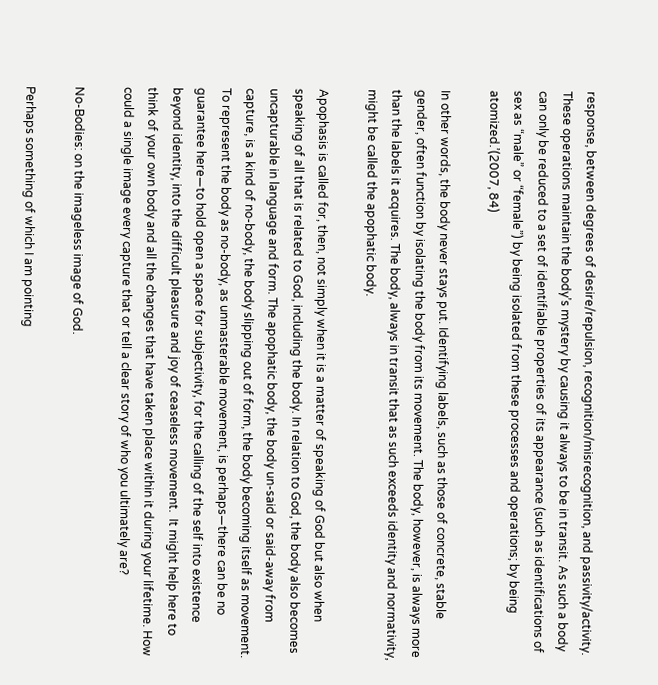response, between degrees of desire/repulsion, recognition/misrecognition, and passivity/activity. These operations maintain the body’s mystery by causing it always to be in transit. As such a body can only be reduced to a set of identifiable properties of its appearance (such as identifications of sex as “male” or “female”) by being isolated from these processes and operations; by being atomized.’(2007, 84)

In other words, the body never stays put. Identifying labels, such as those of concrete, stable gender, often function by isolating the body from its movement. The body, however, is always more than the labels it acquires. The body, always in transit that as such exceeds identity and normativity, might be called the apophatic body.

Apophasis is called for, then, not simply when it is a matter of speaking of God but also when speaking of all that is related to God, including the body. In relation to God, the body also becomes uncapturable in language and form. The apophatic body, the body un-said or said-away from capture, is a kind of no-body, the body slipping out of form, the body becoming itself as movement. To represent the body as no-body, as unmasterable movement, is perhaps—there can be no guarantee here—to hold open a space for subjectivity, for the calling of the self into existence beyond identity, into the difficult pleasure and joy of ceaseless movement.  It might help here to think of your own body and all the changes that have taken place within it during your lifetime. How could a single image every capture that or tell a clear story of who you ultimately are?

No-Bodies: on the imageless image of God.

Perhaps something of which I am pointing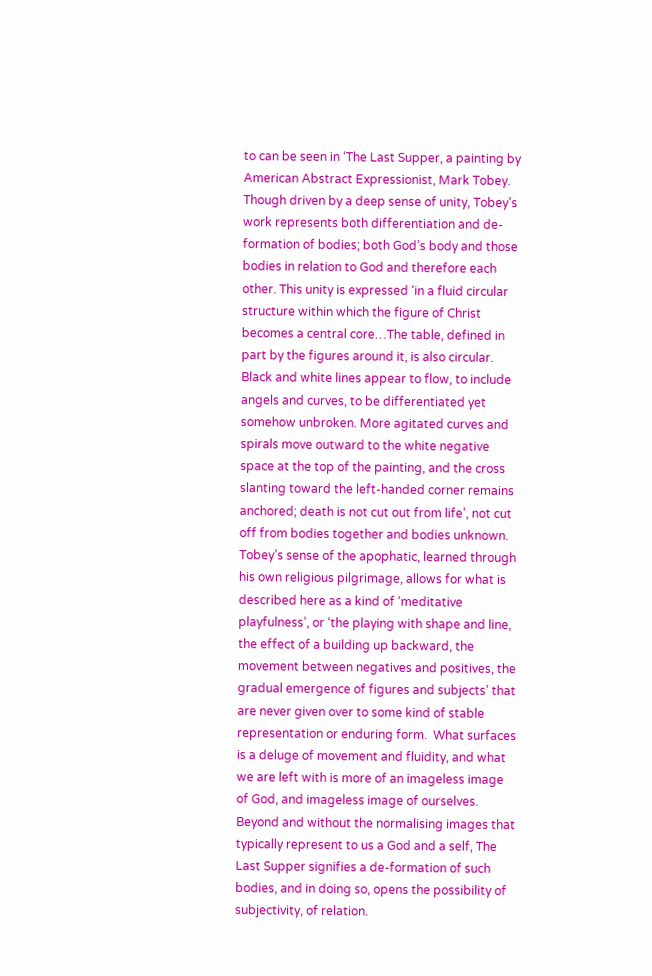to can be seen in ‘The Last Supper, a painting by American Abstract Expressionist, Mark Tobey. Though driven by a deep sense of unity, Tobey’s work represents both differentiation and de-formation of bodies; both God’s body and those bodies in relation to God and therefore each other. This unity is expressed ‘in a fluid circular structure within which the figure of Christ becomes a central core…The table, defined in part by the figures around it, is also circular. Black and white lines appear to flow, to include angels and curves, to be differentiated yet somehow unbroken. More agitated curves and spirals move outward to the white negative space at the top of the painting, and the cross slanting toward the left-handed corner remains anchored; death is not cut out from life’, not cut off from bodies together and bodies unknown. Tobey’s sense of the apophatic, learned through his own religious pilgrimage, allows for what is described here as a kind of ‘meditative playfulness’, or ‘the playing with shape and line, the effect of a building up backward, the movement between negatives and positives, the gradual emergence of figures and subjects’ that are never given over to some kind of stable representation or enduring form.  What surfaces is a deluge of movement and fluidity, and what we are left with is more of an imageless image of God, and imageless image of ourselves. Beyond and without the normalising images that typically represent to us a God and a self, The Last Supper signifies a de-formation of such bodies, and in doing so, opens the possibility of subjectivity, of relation.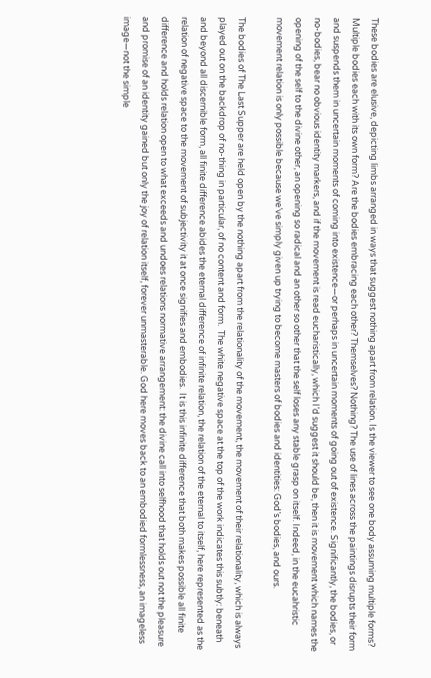These bodies are elusive, depicting limbs arranged in ways that suggest nothing apart from relation. Is the viewer to see one body assuming multiple forms? Multiple bodies each with its own form? Are the bodies embracing each other? Themselves? Nothing? The use of lines across the paintings disrupts their form and suspends them in uncertain moments of coming into existence—or perhaps in uncertain moments of going out of existence. Significantly, the bodies, or no-bodies, bear no obvious identity markers, and if the movement is read eucharistically, which I’d suggest it should be, then it is movement which names the opening of the self to the divine other, an opening so radical and an other so other that the self loses any stable grasp on itself. Indeed, in the eucahristic movement relation is only possible because we’ve simply given up trying to become masters of bodies and identities: God’s bodies, and ours.

The bodies of The Last Supper are held open by the nothing apart from the relationality of the movement, the movement of their relationality, which is always played out on the backdrop of no-thing in particular, of no content and form.  The white negative space at the top of the work indicates this subtly: beneath and beyond all discernible form, all finite difference abides the eternal difference of infinite relation, the relation of the eternal to itself, here represented as the relation of negative space to the movement of subjectivity it at once signifies and embodies.  It is this infinite difference that both makes possible all finite difference and holds relation open to what exceeds and undoes relations normative arrangement: the divine call into selfhood that holds out not the pleasure and promise of an identity gained but only the joy of relation itself, forever unmasterable. God here moves back to an embodied formlessness, an imageless image—not the simple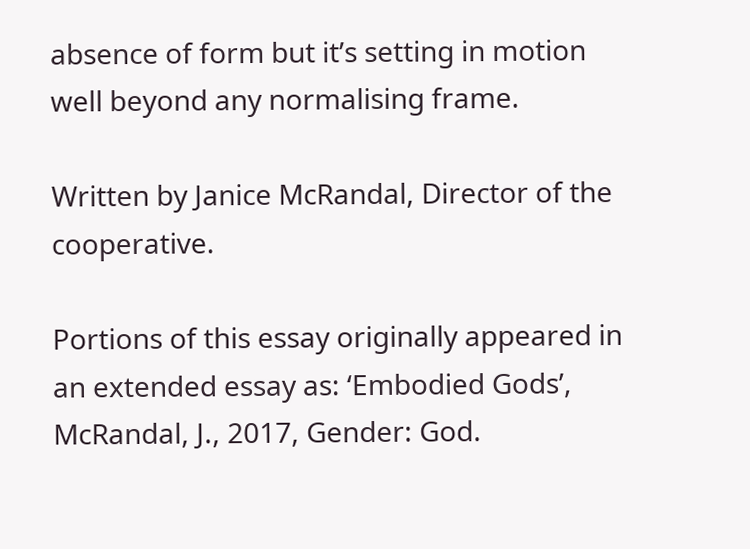absence of form but it’s setting in motion well beyond any normalising frame.

Written by Janice McRandal, Director of the cooperative.

Portions of this essay originally appeared in an extended essay as: ‘Embodied Gods’, McRandal, J., 2017, Gender: God.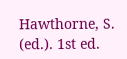Hawthorne, S. (ed.). 1st ed.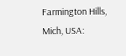Farmington Hills, Mich, USA: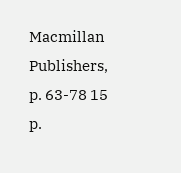Macmillan Publishers, p. 63-78 15 p.